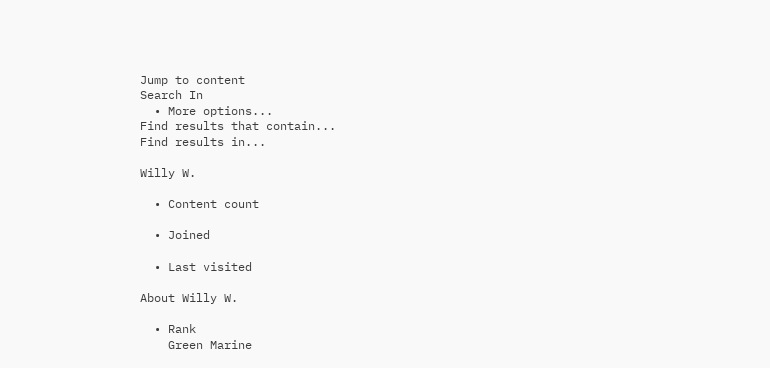Jump to content
Search In
  • More options...
Find results that contain...
Find results in...

Willy W.

  • Content count

  • Joined

  • Last visited

About Willy W.

  • Rank
    Green Marine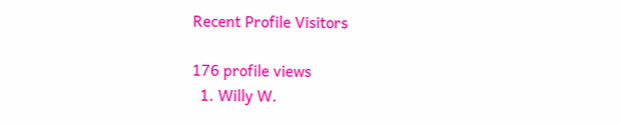Recent Profile Visitors

176 profile views
  1. Willy W.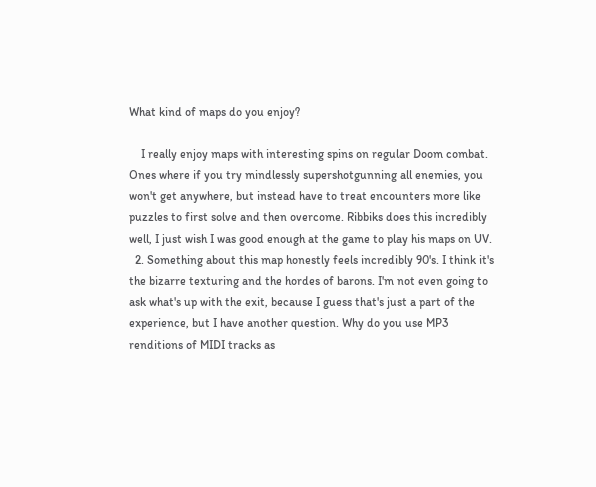What kind of maps do you enjoy?

    I really enjoy maps with interesting spins on regular Doom combat. Ones where if you try mindlessly supershotgunning all enemies, you won't get anywhere, but instead have to treat encounters more like puzzles to first solve and then overcome. Ribbiks does this incredibly well, I just wish I was good enough at the game to play his maps on UV.
  2. Something about this map honestly feels incredibly 90's. I think it's the bizarre texturing and the hordes of barons. I'm not even going to ask what's up with the exit, because I guess that's just a part of the experience, but I have another question. Why do you use MP3 renditions of MIDI tracks as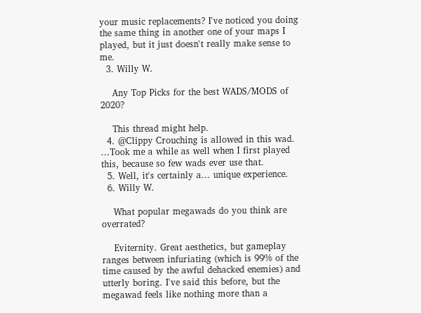your music replacements? I've noticed you doing the same thing in another one of your maps I played, but it just doesn't really make sense to me.
  3. Willy W.

    Any Top Picks for the best WADS/MODS of 2020?

    This thread might help.
  4. @Clippy Crouching is allowed in this wad. ...Took me a while as well when I first played this, because so few wads ever use that.
  5. Well, it's certainly a... unique experience.
  6. Willy W.

    What popular megawads do you think are overrated?

    Eviternity. Great aesthetics, but gameplay ranges between infuriating (which is 99% of the time caused by the awful dehacked enemies) and utterly boring. I've said this before, but the megawad feels like nothing more than a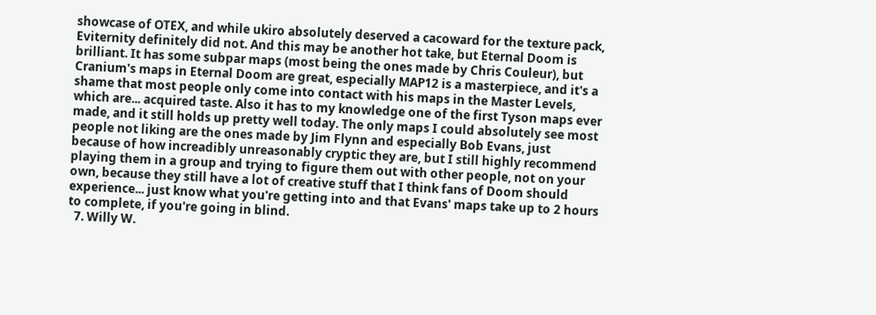showcase of OTEX, and while ukiro absolutely deserved a cacoward for the texture pack, Eviternity definitely did not. And this may be another hot take, but Eternal Doom is brilliant. It has some subpar maps (most being the ones made by Chris Couleur), but Cranium's maps in Eternal Doom are great, especially MAP12 is a masterpiece, and it's a shame that most people only come into contact with his maps in the Master Levels, which are... acquired taste. Also it has to my knowledge one of the first Tyson maps ever made, and it still holds up pretty well today. The only maps I could absolutely see most people not liking are the ones made by Jim Flynn and especially Bob Evans, just because of how increadibly unreasonably cryptic they are, but I still highly recommend playing them in a group and trying to figure them out with other people, not on your own, because they still have a lot of creative stuff that I think fans of Doom should experience... just know what you're getting into and that Evans' maps take up to 2 hours to complete, if you're going in blind.
  7. Willy W.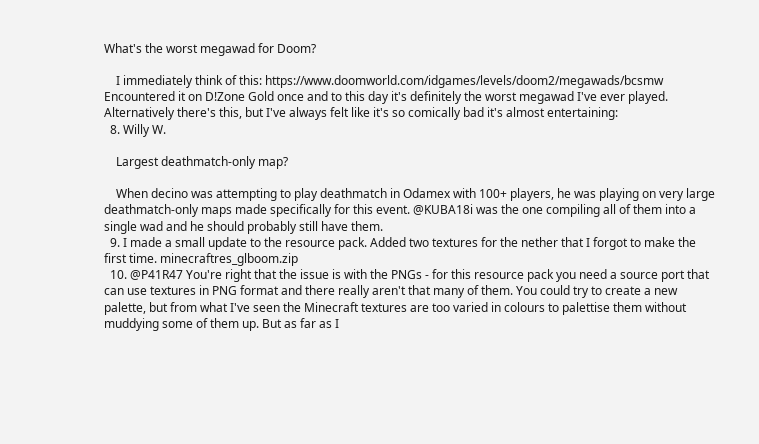What's the worst megawad for Doom?

    I immediately think of this: https://www.doomworld.com/idgames/levels/doom2/megawads/bcsmw Encountered it on D!Zone Gold once and to this day it's definitely the worst megawad I've ever played. Alternatively there's this, but I've always felt like it's so comically bad it's almost entertaining:
  8. Willy W.

    Largest deathmatch-only map?

    When decino was attempting to play deathmatch in Odamex with 100+ players, he was playing on very large deathmatch-only maps made specifically for this event. @KUBA18i was the one compiling all of them into a single wad and he should probably still have them.
  9. I made a small update to the resource pack. Added two textures for the nether that I forgot to make the first time. minecraftres_glboom.zip
  10. @P41R47 You're right that the issue is with the PNGs - for this resource pack you need a source port that can use textures in PNG format and there really aren't that many of them. You could try to create a new palette, but from what I've seen the Minecraft textures are too varied in colours to palettise them without muddying some of them up. But as far as I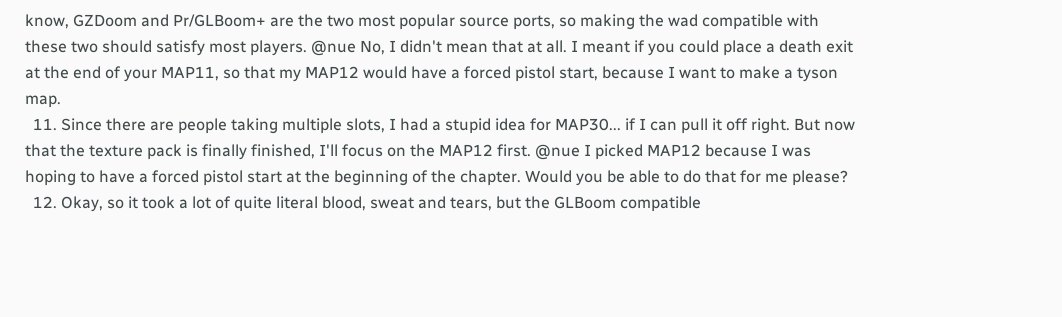know, GZDoom and Pr/GLBoom+ are the two most popular source ports, so making the wad compatible with these two should satisfy most players. @nue No, I didn't mean that at all. I meant if you could place a death exit at the end of your MAP11, so that my MAP12 would have a forced pistol start, because I want to make a tyson map.
  11. Since there are people taking multiple slots, I had a stupid idea for MAP30... if I can pull it off right. But now that the texture pack is finally finished, I'll focus on the MAP12 first. @nue I picked MAP12 because I was hoping to have a forced pistol start at the beginning of the chapter. Would you be able to do that for me please?
  12. Okay, so it took a lot of quite literal blood, sweat and tears, but the GLBoom compatible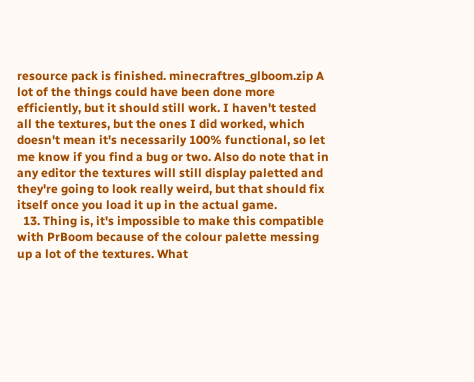resource pack is finished. minecraftres_glboom.zip A lot of the things could have been done more efficiently, but it should still work. I haven't tested all the textures, but the ones I did worked, which doesn't mean it's necessarily 100% functional, so let me know if you find a bug or two. Also do note that in any editor the textures will still display paletted and they're going to look really weird, but that should fix itself once you load it up in the actual game.
  13. Thing is, it's impossible to make this compatible with PrBoom because of the colour palette messing up a lot of the textures. What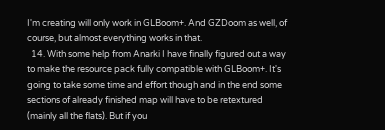I'm creating will only work in GLBoom+. And GZDoom as well, of course, but almost everything works in that.
  14. With some help from Anarki I have finally figured out a way to make the resource pack fully compatible with GLBoom+. It's going to take some time and effort though and in the end some sections of already finished map will have to be retextured (mainly all the flats). But if you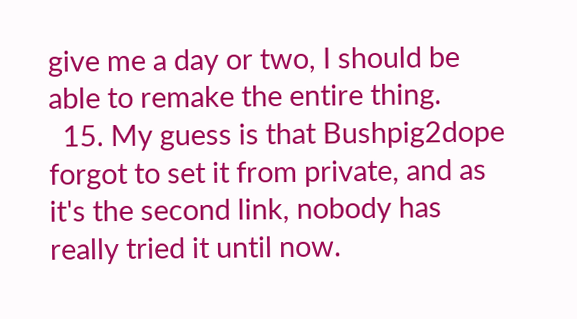give me a day or two, I should be able to remake the entire thing.
  15. My guess is that Bushpig2dope forgot to set it from private, and as it's the second link, nobody has really tried it until now.